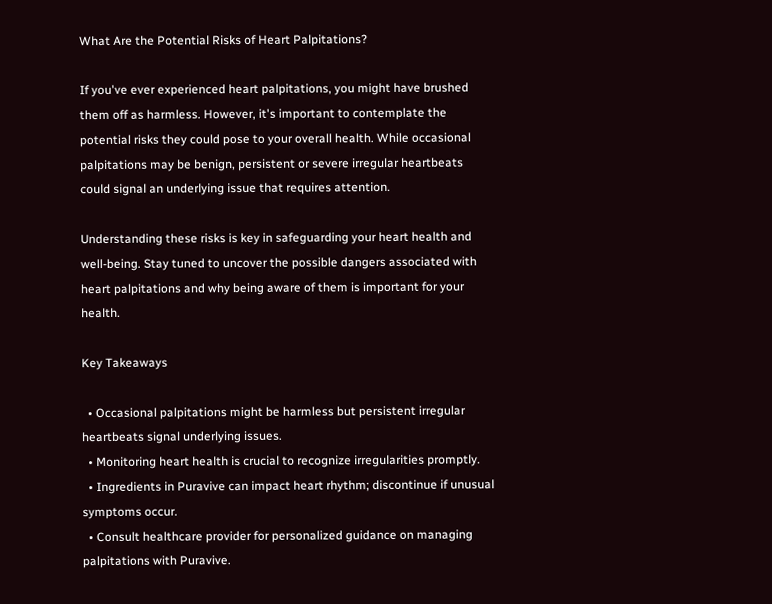What Are the Potential Risks of Heart Palpitations?

If you've ever experienced heart palpitations, you might have brushed them off as harmless. However, it's important to contemplate the potential risks they could pose to your overall health. While occasional palpitations may be benign, persistent or severe irregular heartbeats could signal an underlying issue that requires attention.

Understanding these risks is key in safeguarding your heart health and well-being. Stay tuned to uncover the possible dangers associated with heart palpitations and why being aware of them is important for your health.

Key Takeaways

  • Occasional palpitations might be harmless but persistent irregular heartbeats signal underlying issues.
  • Monitoring heart health is crucial to recognize irregularities promptly.
  • Ingredients in Puravive can impact heart rhythm; discontinue if unusual symptoms occur.
  • Consult healthcare provider for personalized guidance on managing palpitations with Puravive.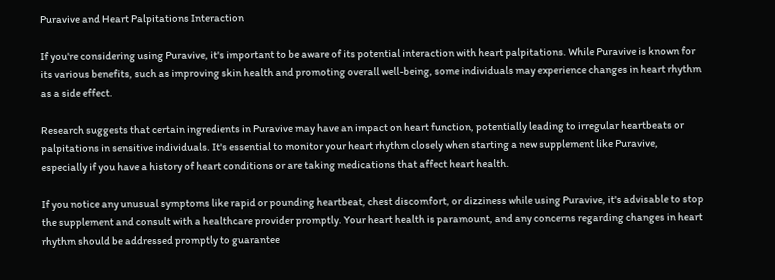Puravive and Heart Palpitations Interaction

If you're considering using Puravive, it's important to be aware of its potential interaction with heart palpitations. While Puravive is known for its various benefits, such as improving skin health and promoting overall well-being, some individuals may experience changes in heart rhythm as a side effect.

Research suggests that certain ingredients in Puravive may have an impact on heart function, potentially leading to irregular heartbeats or palpitations in sensitive individuals. It's essential to monitor your heart rhythm closely when starting a new supplement like Puravive, especially if you have a history of heart conditions or are taking medications that affect heart health.

If you notice any unusual symptoms like rapid or pounding heartbeat, chest discomfort, or dizziness while using Puravive, it's advisable to stop the supplement and consult with a healthcare provider promptly. Your heart health is paramount, and any concerns regarding changes in heart rhythm should be addressed promptly to guarantee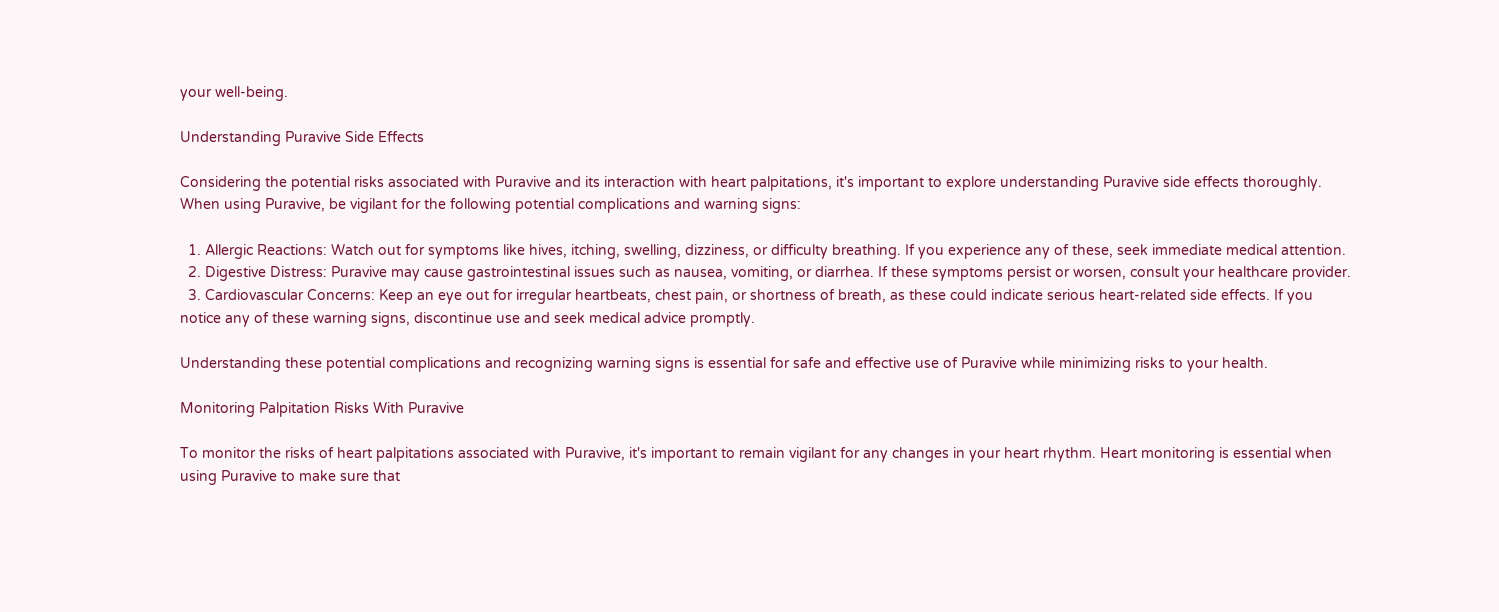your well-being.

Understanding Puravive Side Effects

Considering the potential risks associated with Puravive and its interaction with heart palpitations, it's important to explore understanding Puravive side effects thoroughly. When using Puravive, be vigilant for the following potential complications and warning signs:

  1. Allergic Reactions: Watch out for symptoms like hives, itching, swelling, dizziness, or difficulty breathing. If you experience any of these, seek immediate medical attention.
  2. Digestive Distress: Puravive may cause gastrointestinal issues such as nausea, vomiting, or diarrhea. If these symptoms persist or worsen, consult your healthcare provider.
  3. Cardiovascular Concerns: Keep an eye out for irregular heartbeats, chest pain, or shortness of breath, as these could indicate serious heart-related side effects. If you notice any of these warning signs, discontinue use and seek medical advice promptly.

Understanding these potential complications and recognizing warning signs is essential for safe and effective use of Puravive while minimizing risks to your health.

Monitoring Palpitation Risks With Puravive

To monitor the risks of heart palpitations associated with Puravive, it's important to remain vigilant for any changes in your heart rhythm. Heart monitoring is essential when using Puravive to make sure that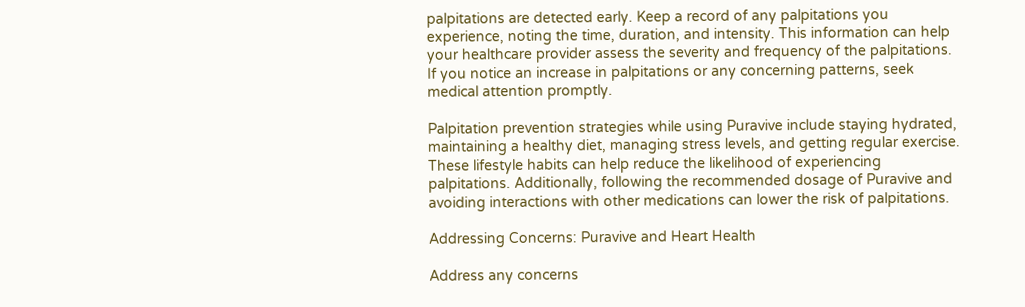palpitations are detected early. Keep a record of any palpitations you experience, noting the time, duration, and intensity. This information can help your healthcare provider assess the severity and frequency of the palpitations. If you notice an increase in palpitations or any concerning patterns, seek medical attention promptly.

Palpitation prevention strategies while using Puravive include staying hydrated, maintaining a healthy diet, managing stress levels, and getting regular exercise. These lifestyle habits can help reduce the likelihood of experiencing palpitations. Additionally, following the recommended dosage of Puravive and avoiding interactions with other medications can lower the risk of palpitations.

Addressing Concerns: Puravive and Heart Health

Address any concerns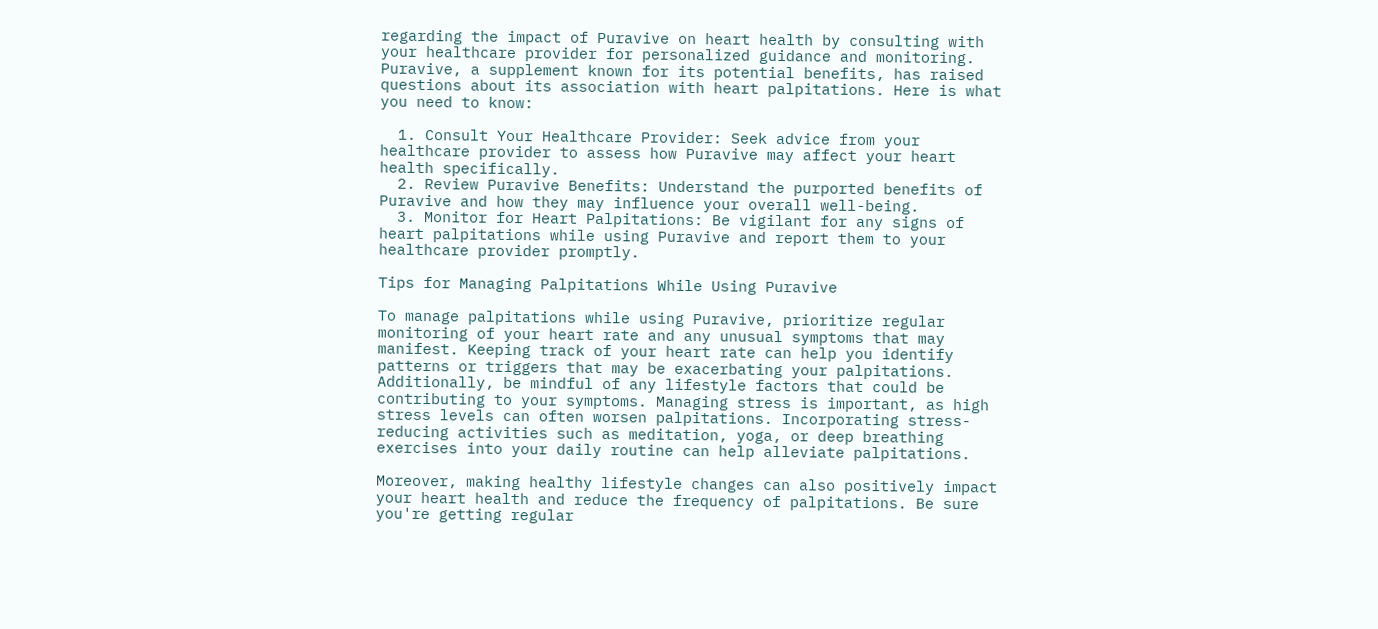regarding the impact of Puravive on heart health by consulting with your healthcare provider for personalized guidance and monitoring. Puravive, a supplement known for its potential benefits, has raised questions about its association with heart palpitations. Here is what you need to know:

  1. Consult Your Healthcare Provider: Seek advice from your healthcare provider to assess how Puravive may affect your heart health specifically.
  2. Review Puravive Benefits: Understand the purported benefits of Puravive and how they may influence your overall well-being.
  3. Monitor for Heart Palpitations: Be vigilant for any signs of heart palpitations while using Puravive and report them to your healthcare provider promptly.

Tips for Managing Palpitations While Using Puravive

To manage palpitations while using Puravive, prioritize regular monitoring of your heart rate and any unusual symptoms that may manifest. Keeping track of your heart rate can help you identify patterns or triggers that may be exacerbating your palpitations. Additionally, be mindful of any lifestyle factors that could be contributing to your symptoms. Managing stress is important, as high stress levels can often worsen palpitations. Incorporating stress-reducing activities such as meditation, yoga, or deep breathing exercises into your daily routine can help alleviate palpitations.

Moreover, making healthy lifestyle changes can also positively impact your heart health and reduce the frequency of palpitations. Be sure you're getting regular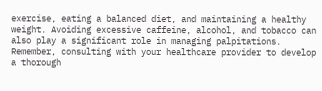exercise, eating a balanced diet, and maintaining a healthy weight. Avoiding excessive caffeine, alcohol, and tobacco can also play a significant role in managing palpitations. Remember, consulting with your healthcare provider to develop a thorough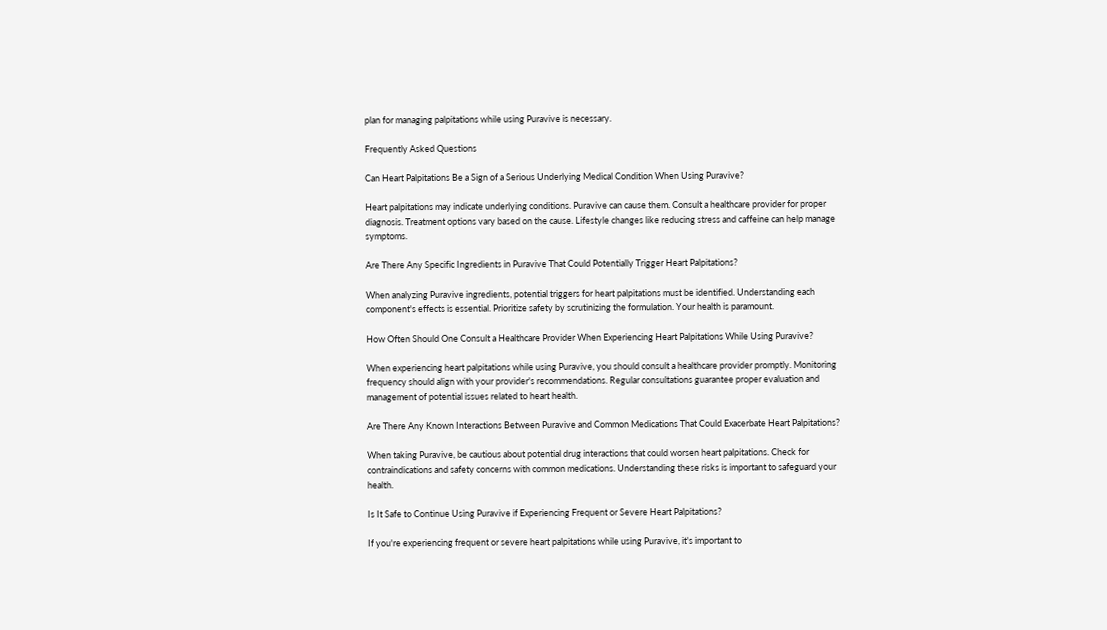plan for managing palpitations while using Puravive is necessary.

Frequently Asked Questions

Can Heart Palpitations Be a Sign of a Serious Underlying Medical Condition When Using Puravive?

Heart palpitations may indicate underlying conditions. Puravive can cause them. Consult a healthcare provider for proper diagnosis. Treatment options vary based on the cause. Lifestyle changes like reducing stress and caffeine can help manage symptoms.

Are There Any Specific Ingredients in Puravive That Could Potentially Trigger Heart Palpitations?

When analyzing Puravive ingredients, potential triggers for heart palpitations must be identified. Understanding each component's effects is essential. Prioritize safety by scrutinizing the formulation. Your health is paramount.

How Often Should One Consult a Healthcare Provider When Experiencing Heart Palpitations While Using Puravive?

When experiencing heart palpitations while using Puravive, you should consult a healthcare provider promptly. Monitoring frequency should align with your provider's recommendations. Regular consultations guarantee proper evaluation and management of potential issues related to heart health.

Are There Any Known Interactions Between Puravive and Common Medications That Could Exacerbate Heart Palpitations?

When taking Puravive, be cautious about potential drug interactions that could worsen heart palpitations. Check for contraindications and safety concerns with common medications. Understanding these risks is important to safeguard your health.

Is It Safe to Continue Using Puravive if Experiencing Frequent or Severe Heart Palpitations?

If you're experiencing frequent or severe heart palpitations while using Puravive, it's important to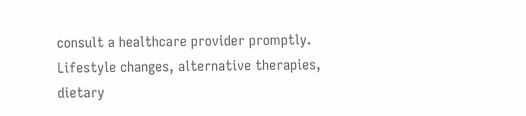consult a healthcare provider promptly. Lifestyle changes, alternative therapies, dietary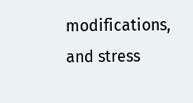modifications, and stress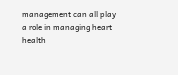management can all play a role in managing heart health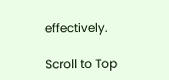effectively.

Scroll to Top